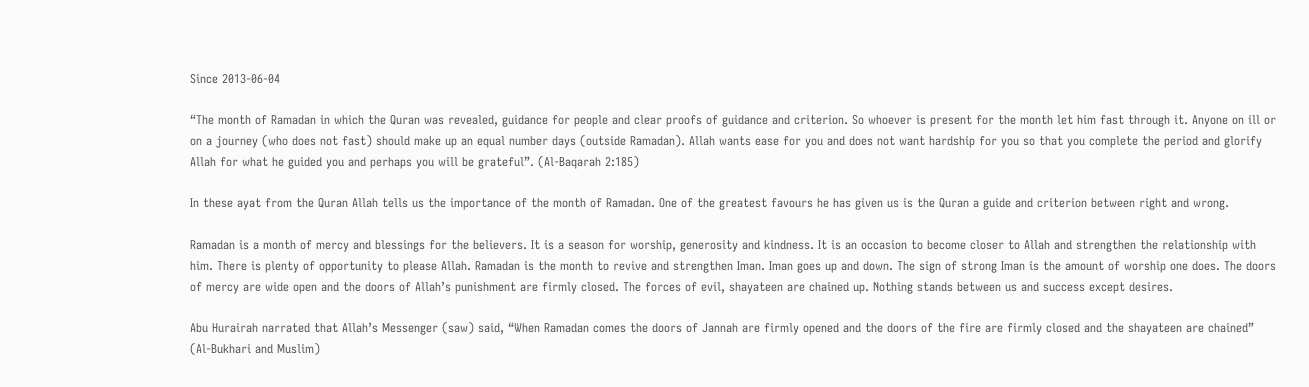Since 2013-06-04

“The month of Ramadan in which the Quran was revealed, guidance for people and clear proofs of guidance and criterion. So whoever is present for the month let him fast through it. Anyone on ill or on a journey (who does not fast) should make up an equal number days (outside Ramadan). Allah wants ease for you and does not want hardship for you so that you complete the period and glorify Allah for what he guided you and perhaps you will be grateful”. (Al-Baqarah 2:185)

In these ayat from the Quran Allah tells us the importance of the month of Ramadan. One of the greatest favours he has given us is the Quran a guide and criterion between right and wrong.

Ramadan is a month of mercy and blessings for the believers. It is a season for worship, generosity and kindness. It is an occasion to become closer to Allah and strengthen the relationship with him. There is plenty of opportunity to please Allah. Ramadan is the month to revive and strengthen Iman. Iman goes up and down. The sign of strong Iman is the amount of worship one does. The doors of mercy are wide open and the doors of Allah’s punishment are firmly closed. The forces of evil, shayateen are chained up. Nothing stands between us and success except desires.

Abu Hurairah narrated that Allah’s Messenger (saw) said, “When Ramadan comes the doors of Jannah are firmly opened and the doors of the fire are firmly closed and the shayateen are chained” (Al-Bukhari and Muslim)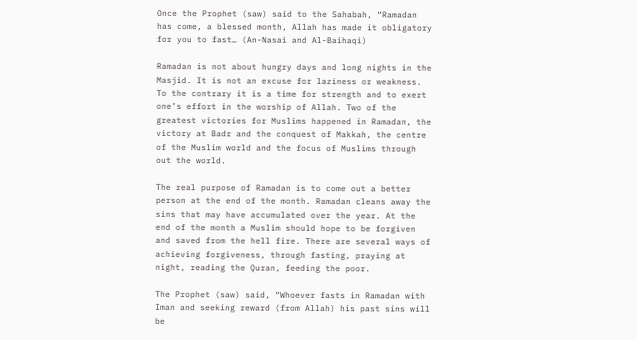Once the Prophet (saw) said to the Sahabah, “Ramadan has come, a blessed month, Allah has made it obligatory for you to fast… (An-Nasai and Al-Baihaqi)

Ramadan is not about hungry days and long nights in the Masjid. It is not an excuse for laziness or weakness. To the contrary it is a time for strength and to exert one’s effort in the worship of Allah. Two of the greatest victories for Muslims happened in Ramadan, the victory at Badr and the conquest of Makkah, the centre of the Muslim world and the focus of Muslims through out the world.

The real purpose of Ramadan is to come out a better person at the end of the month. Ramadan cleans away the sins that may have accumulated over the year. At the end of the month a Muslim should hope to be forgiven and saved from the hell fire. There are several ways of achieving forgiveness, through fasting, praying at night, reading the Quran, feeding the poor.

The Prophet (saw) said, “Whoever fasts in Ramadan with Iman and seeking reward (from Allah) his past sins will be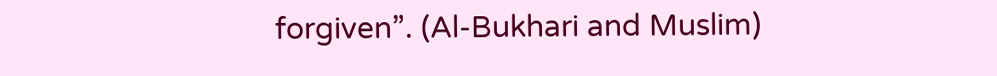forgiven”. (Al-Bukhari and Muslim)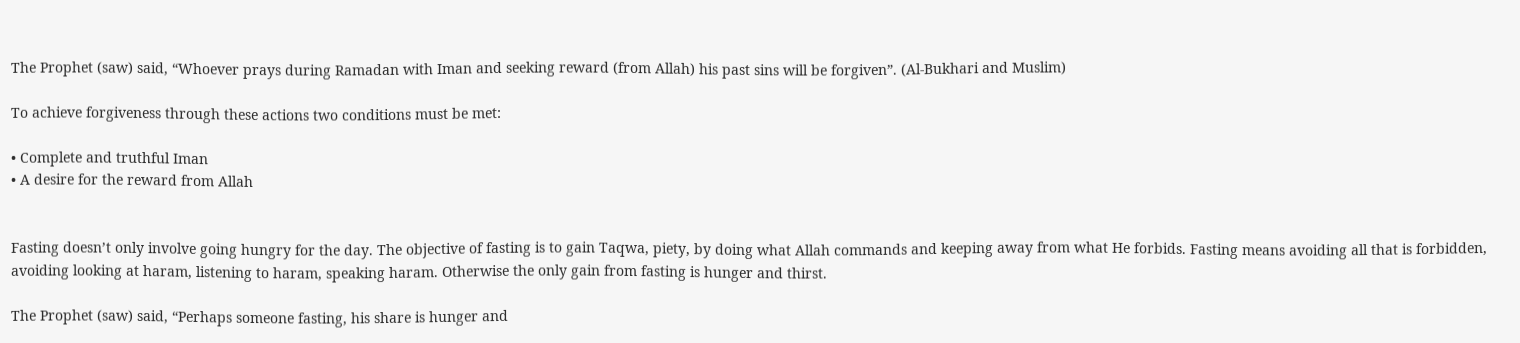The Prophet (saw) said, “Whoever prays during Ramadan with Iman and seeking reward (from Allah) his past sins will be forgiven”. (Al-Bukhari and Muslim)

To achieve forgiveness through these actions two conditions must be met:

• Complete and truthful Iman
• A desire for the reward from Allah


Fasting doesn’t only involve going hungry for the day. The objective of fasting is to gain Taqwa, piety, by doing what Allah commands and keeping away from what He forbids. Fasting means avoiding all that is forbidden, avoiding looking at haram, listening to haram, speaking haram. Otherwise the only gain from fasting is hunger and thirst.

The Prophet (saw) said, “Perhaps someone fasting, his share is hunger and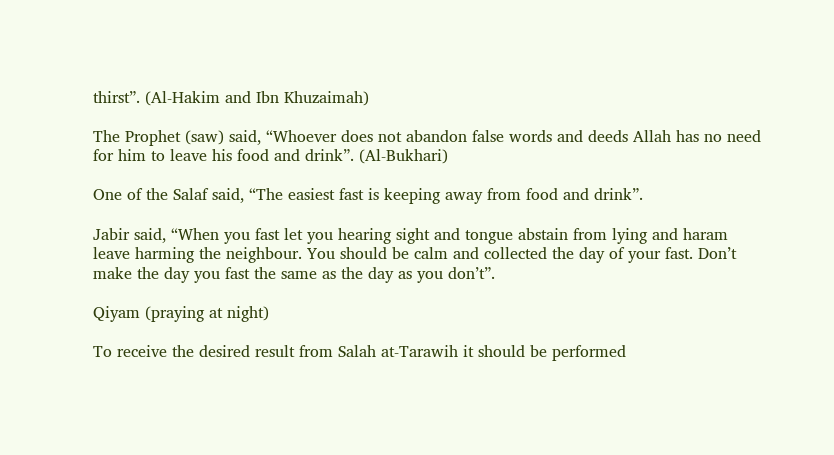thirst”. (Al-Hakim and Ibn Khuzaimah)

The Prophet (saw) said, “Whoever does not abandon false words and deeds Allah has no need for him to leave his food and drink”. (Al-Bukhari)

One of the Salaf said, “The easiest fast is keeping away from food and drink”.

Jabir said, “When you fast let you hearing sight and tongue abstain from lying and haram leave harming the neighbour. You should be calm and collected the day of your fast. Don’t make the day you fast the same as the day as you don’t”.

Qiyam (praying at night)

To receive the desired result from Salah at-Tarawih it should be performed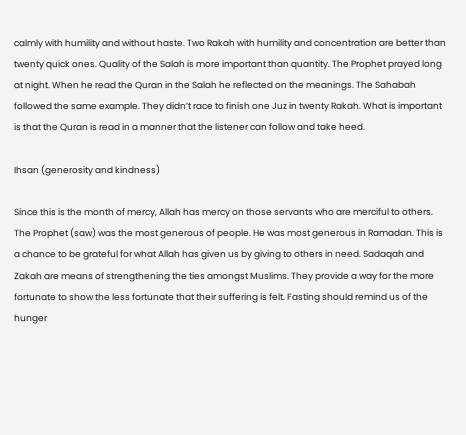calmly with humility and without haste. Two Rakah with humility and concentration are better than twenty quick ones. Quality of the Salah is more important than quantity. The Prophet prayed long at night. When he read the Quran in the Salah he reflected on the meanings. The Sahabah followed the same example. They didn’t race to finish one Juz in twenty Rakah. What is important is that the Quran is read in a manner that the listener can follow and take heed.

Ihsan (generosity and kindness)

Since this is the month of mercy, Allah has mercy on those servants who are merciful to others. The Prophet (saw) was the most generous of people. He was most generous in Ramadan. This is a chance to be grateful for what Allah has given us by giving to others in need. Sadaqah and Zakah are means of strengthening the ties amongst Muslims. They provide a way for the more fortunate to show the less fortunate that their suffering is felt. Fasting should remind us of the hunger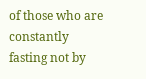of those who are constantly fasting not by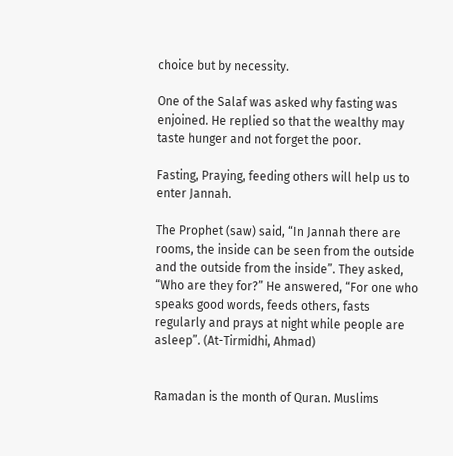choice but by necessity.

One of the Salaf was asked why fasting was enjoined. He replied so that the wealthy may taste hunger and not forget the poor.

Fasting, Praying, feeding others will help us to enter Jannah.

The Prophet (saw) said, “In Jannah there are rooms, the inside can be seen from the outside and the outside from the inside”. They asked, “Who are they for?” He answered, “For one who speaks good words, feeds others, fasts regularly and prays at night while people are asleep”. (At-Tirmidhi, Ahmad)


Ramadan is the month of Quran. Muslims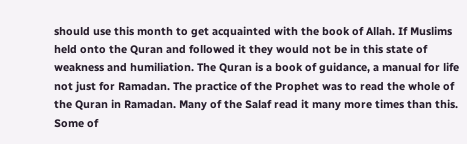should use this month to get acquainted with the book of Allah. If Muslims held onto the Quran and followed it they would not be in this state of weakness and humiliation. The Quran is a book of guidance, a manual for life not just for Ramadan. The practice of the Prophet was to read the whole of the Quran in Ramadan. Many of the Salaf read it many more times than this. Some of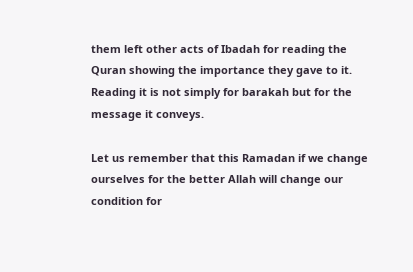them left other acts of Ibadah for reading the Quran showing the importance they gave to it. Reading it is not simply for barakah but for the message it conveys.

Let us remember that this Ramadan if we change ourselves for the better Allah will change our condition for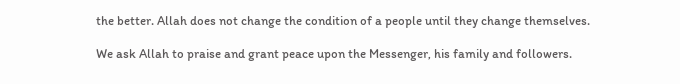the better. Allah does not change the condition of a people until they change themselves.

We ask Allah to praise and grant peace upon the Messenger, his family and followers.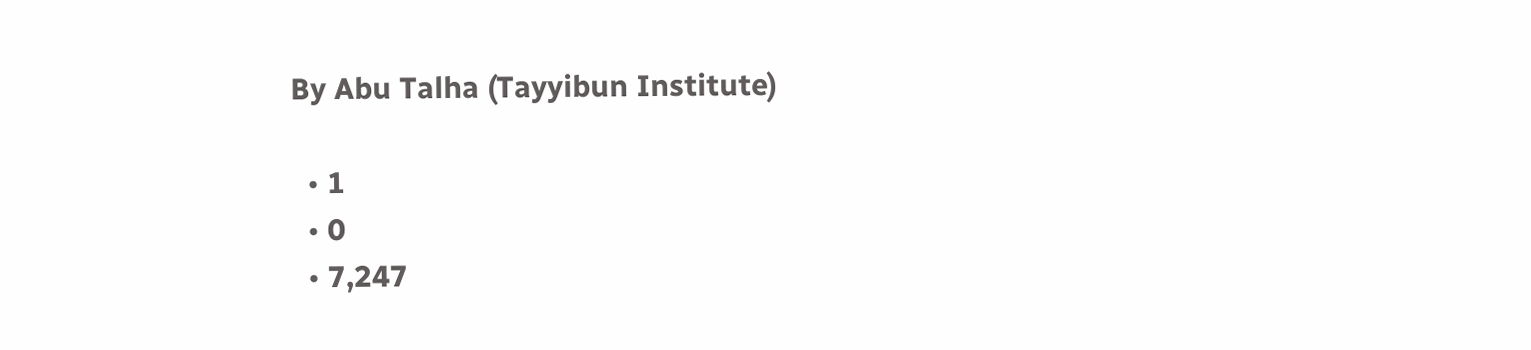By Abu Talha (Tayyibun Institute)

  • 1
  • 0
  • 7,247